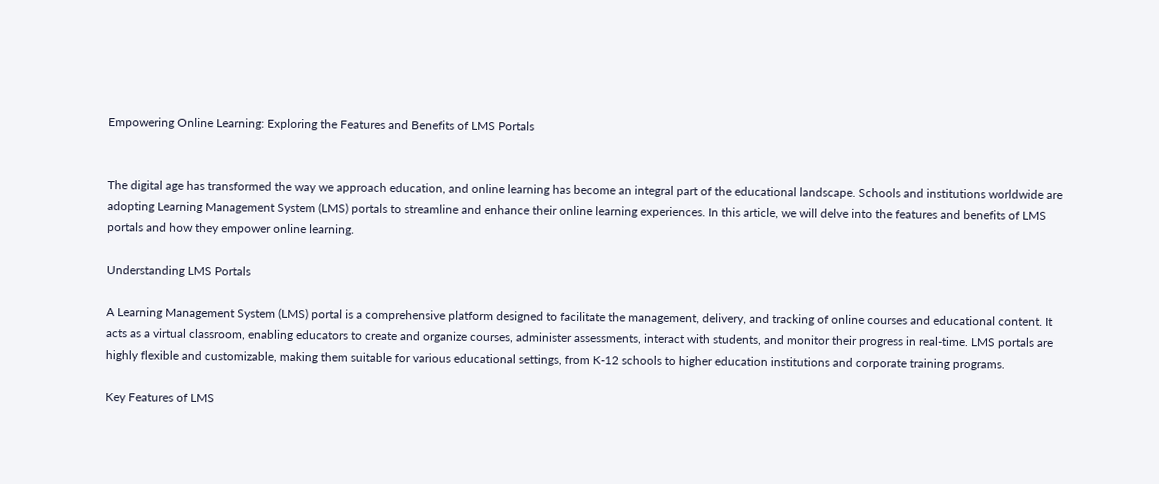Empowering Online Learning: Exploring the Features and Benefits of LMS Portals


The digital age has transformed the way we approach education, and online learning has become an integral part of the educational landscape. Schools and institutions worldwide are adopting Learning Management System (LMS) portals to streamline and enhance their online learning experiences. In this article, we will delve into the features and benefits of LMS portals and how they empower online learning.

Understanding LMS Portals

A Learning Management System (LMS) portal is a comprehensive platform designed to facilitate the management, delivery, and tracking of online courses and educational content. It acts as a virtual classroom, enabling educators to create and organize courses, administer assessments, interact with students, and monitor their progress in real-time. LMS portals are highly flexible and customizable, making them suitable for various educational settings, from K-12 schools to higher education institutions and corporate training programs.

Key Features of LMS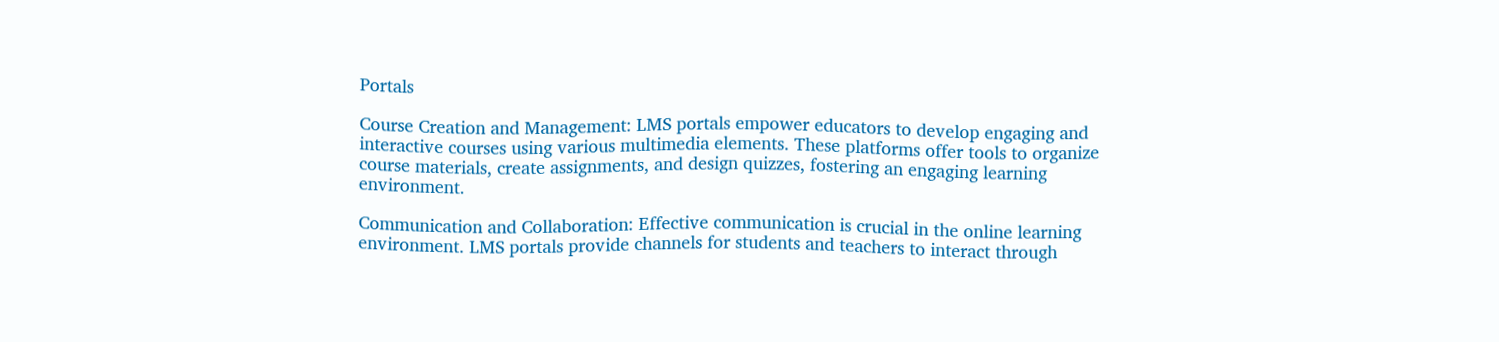Portals

Course Creation and Management: LMS portals empower educators to develop engaging and interactive courses using various multimedia elements. These platforms offer tools to organize course materials, create assignments, and design quizzes, fostering an engaging learning environment.

Communication and Collaboration: Effective communication is crucial in the online learning environment. LMS portals provide channels for students and teachers to interact through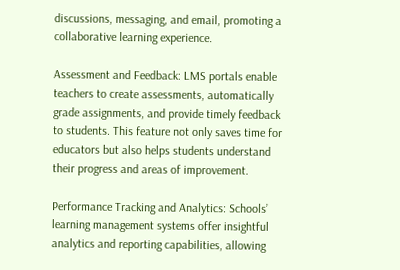discussions, messaging, and email, promoting a collaborative learning experience.

Assessment and Feedback: LMS portals enable teachers to create assessments, automatically grade assignments, and provide timely feedback to students. This feature not only saves time for educators but also helps students understand their progress and areas of improvement.

Performance Tracking and Analytics: Schools’ learning management systems offer insightful analytics and reporting capabilities, allowing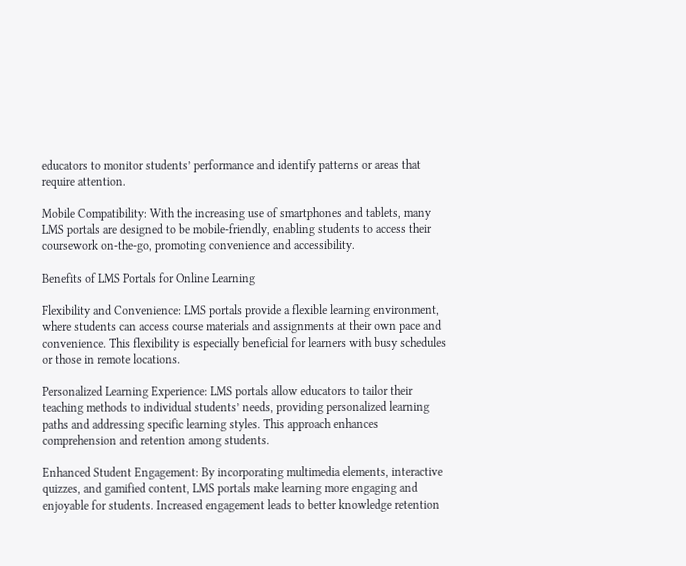educators to monitor students’ performance and identify patterns or areas that require attention.

Mobile Compatibility: With the increasing use of smartphones and tablets, many LMS portals are designed to be mobile-friendly, enabling students to access their coursework on-the-go, promoting convenience and accessibility.

Benefits of LMS Portals for Online Learning

Flexibility and Convenience: LMS portals provide a flexible learning environment, where students can access course materials and assignments at their own pace and convenience. This flexibility is especially beneficial for learners with busy schedules or those in remote locations.

Personalized Learning Experience: LMS portals allow educators to tailor their teaching methods to individual students’ needs, providing personalized learning paths and addressing specific learning styles. This approach enhances comprehension and retention among students.

Enhanced Student Engagement: By incorporating multimedia elements, interactive quizzes, and gamified content, LMS portals make learning more engaging and enjoyable for students. Increased engagement leads to better knowledge retention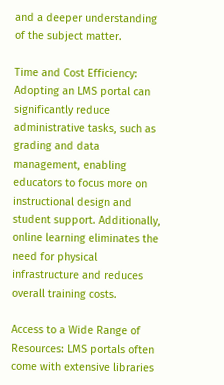and a deeper understanding of the subject matter.

Time and Cost Efficiency: Adopting an LMS portal can significantly reduce administrative tasks, such as grading and data management, enabling educators to focus more on instructional design and student support. Additionally, online learning eliminates the need for physical infrastructure and reduces overall training costs.

Access to a Wide Range of Resources: LMS portals often come with extensive libraries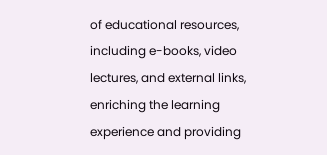of educational resources, including e-books, video lectures, and external links, enriching the learning experience and providing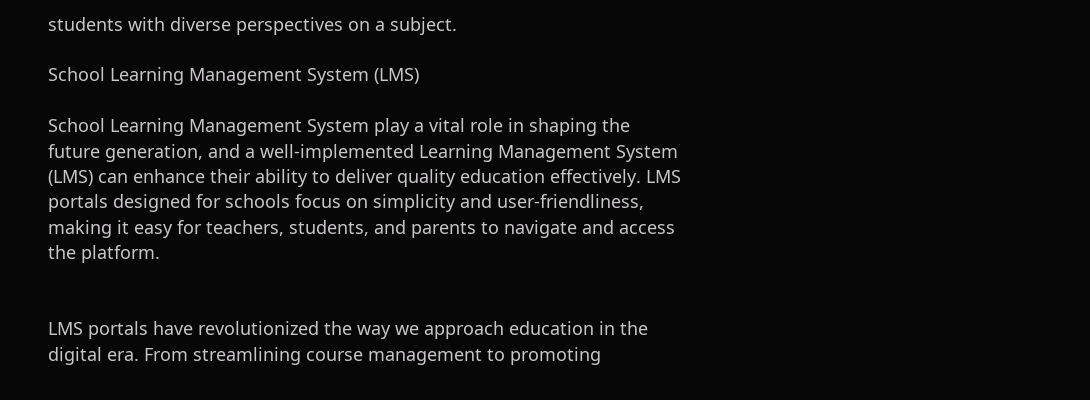students with diverse perspectives on a subject.

School Learning Management System (LMS)

School Learning Management System play a vital role in shaping the future generation, and a well-implemented Learning Management System (LMS) can enhance their ability to deliver quality education effectively. LMS portals designed for schools focus on simplicity and user-friendliness, making it easy for teachers, students, and parents to navigate and access the platform.


LMS portals have revolutionized the way we approach education in the digital era. From streamlining course management to promoting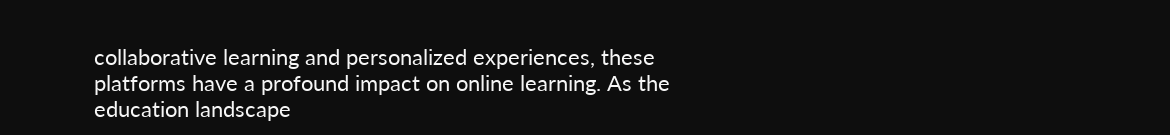collaborative learning and personalized experiences, these platforms have a profound impact on online learning. As the education landscape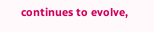continues to evolve,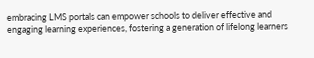embracing LMS portals can empower schools to deliver effective and engaging learning experiences, fostering a generation of lifelong learners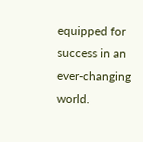equipped for success in an ever-changing world.